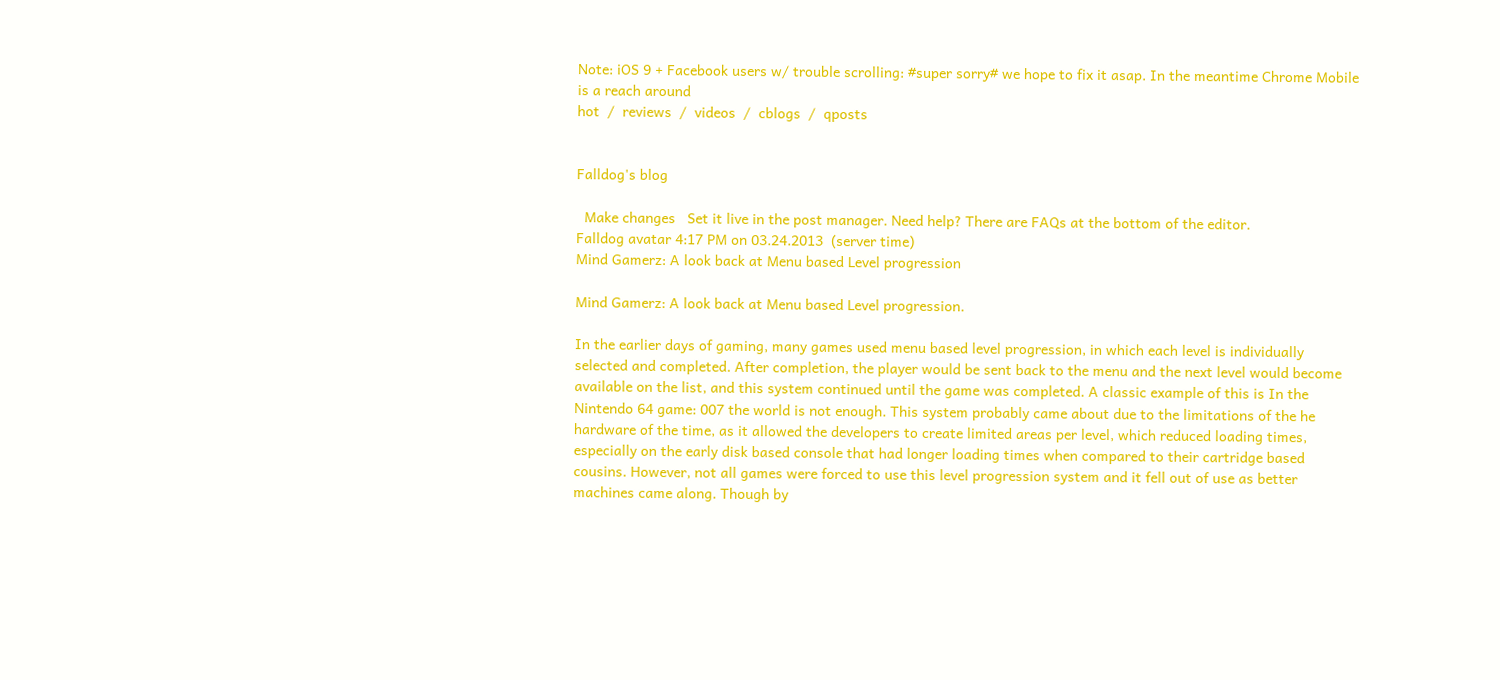Note: iOS 9 + Facebook users w/ trouble scrolling: #super sorry# we hope to fix it asap. In the meantime Chrome Mobile is a reach around
hot  /  reviews  /  videos  /  cblogs  /  qposts


Falldog's blog

  Make changes   Set it live in the post manager. Need help? There are FAQs at the bottom of the editor.
Falldog avatar 4:17 PM on 03.24.2013  (server time)
Mind Gamerz: A look back at Menu based Level progression

Mind Gamerz: A look back at Menu based Level progression.

In the earlier days of gaming, many games used menu based level progression, in which each level is individually selected and completed. After completion, the player would be sent back to the menu and the next level would become available on the list, and this system continued until the game was completed. A classic example of this is In the Nintendo 64 game: 007 the world is not enough. This system probably came about due to the limitations of the he hardware of the time, as it allowed the developers to create limited areas per level, which reduced loading times, especially on the early disk based console that had longer loading times when compared to their cartridge based cousins. However, not all games were forced to use this level progression system and it fell out of use as better machines came along. Though by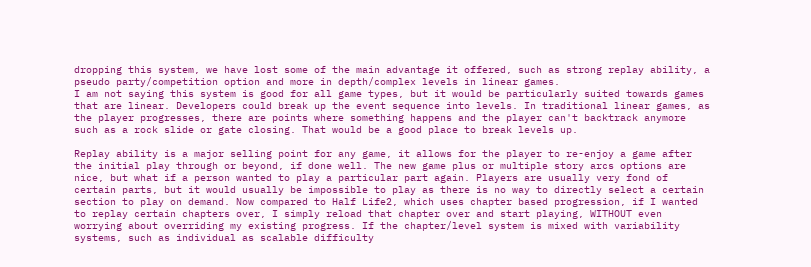dropping this system, we have lost some of the main advantage it offered, such as strong replay ability, a pseudo party/competition option and more in depth/complex levels in linear games.
I am not saying this system is good for all game types, but it would be particularly suited towards games that are linear. Developers could break up the event sequence into levels. In traditional linear games, as the player progresses, there are points where something happens and the player can't backtrack anymore such as a rock slide or gate closing. That would be a good place to break levels up.

Replay ability is a major selling point for any game, it allows for the player to re-enjoy a game after the initial play through or beyond, if done well. The new game plus or multiple story arcs options are nice, but what if a person wanted to play a particular part again. Players are usually very fond of certain parts, but it would usually be impossible to play as there is no way to directly select a certain section to play on demand. Now compared to Half Life2, which uses chapter based progression, if I wanted to replay certain chapters over, I simply reload that chapter over and start playing, WITHOUT even worrying about overriding my existing progress. If the chapter/level system is mixed with variability systems, such as individual as scalable difficulty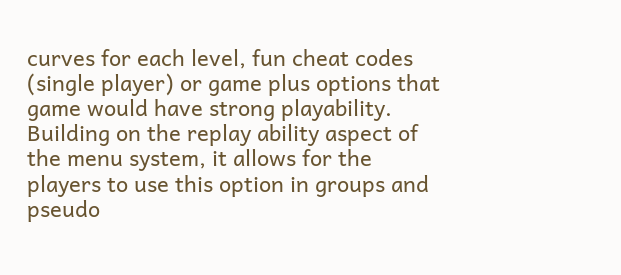curves for each level, fun cheat codes (single player) or game plus options that game would have strong playability.
Building on the replay ability aspect of the menu system, it allows for the players to use this option in groups and pseudo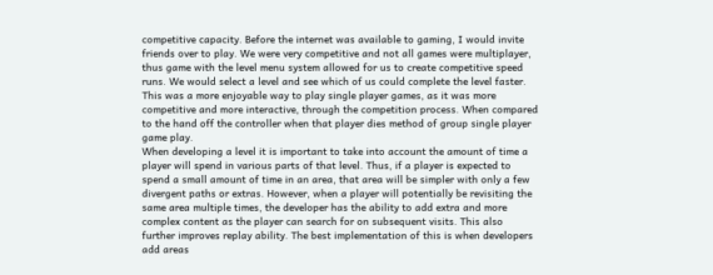competitive capacity. Before the internet was available to gaming, I would invite friends over to play. We were very competitive and not all games were multiplayer, thus game with the level menu system allowed for us to create competitive speed runs. We would select a level and see which of us could complete the level faster. This was a more enjoyable way to play single player games, as it was more competitive and more interactive, through the competition process. When compared to the hand off the controller when that player dies method of group single player game play.
When developing a level it is important to take into account the amount of time a player will spend in various parts of that level. Thus, if a player is expected to spend a small amount of time in an area, that area will be simpler with only a few divergent paths or extras. However, when a player will potentially be revisiting the same area multiple times, the developer has the ability to add extra and more complex content as the player can search for on subsequent visits. This also further improves replay ability. The best implementation of this is when developers add areas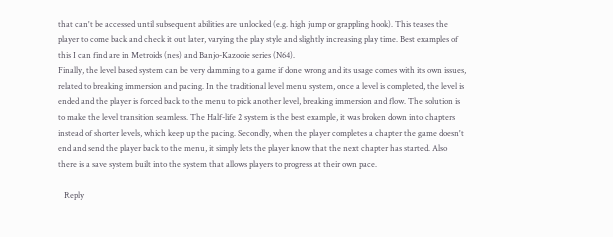that can't be accessed until subsequent abilities are unlocked (e.g. high jump or grappling hook). This teases the player to come back and check it out later, varying the play style and slightly increasing play time. Best examples of this I can find are in Metroids (nes) and Banjo-Kazooie series (N64).
Finally, the level based system can be very damming to a game if done wrong and its usage comes with its own issues, related to breaking immersion and pacing. In the traditional level menu system, once a level is completed, the level is ended and the player is forced back to the menu to pick another level, breaking immersion and flow. The solution is to make the level transition seamless. The Half-life 2 system is the best example, it was broken down into chapters instead of shorter levels, which keep up the pacing. Secondly, when the player completes a chapter the game doesn't end and send the player back to the menu, it simply lets the player know that the next chapter has started. Also there is a save system built into the system that allows players to progress at their own pace.

   Reply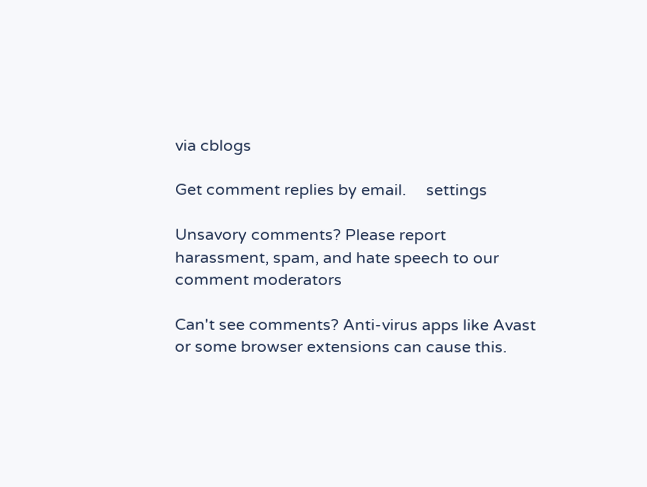via cblogs

Get comment replies by email.     settings

Unsavory comments? Please report harassment, spam, and hate speech to our comment moderators

Can't see comments? Anti-virus apps like Avast or some browser extensions can cause this.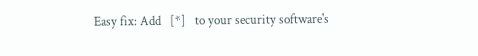Easy fix: Add   [*]   to your security software's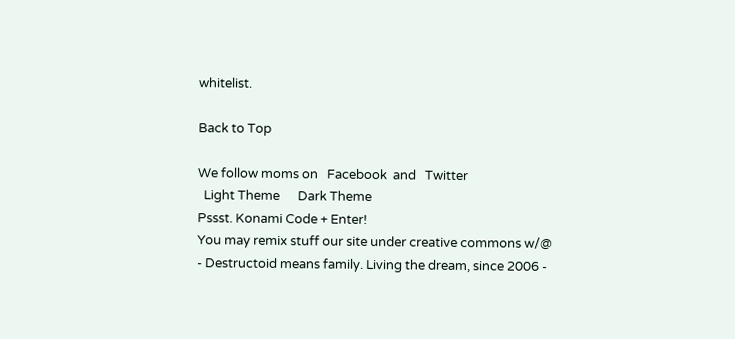whitelist.

Back to Top

We follow moms on   Facebook  and   Twitter
  Light Theme      Dark Theme
Pssst. Konami Code + Enter!
You may remix stuff our site under creative commons w/@
- Destructoid means family. Living the dream, since 2006 -